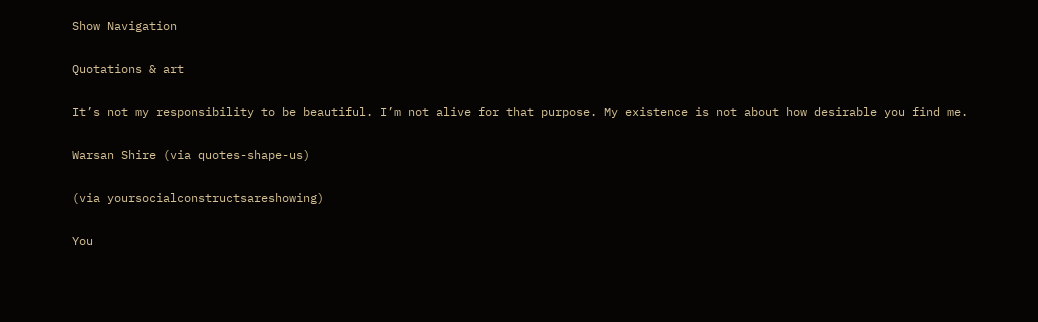Show Navigation

Quotations & art

It’s not my responsibility to be beautiful. I’m not alive for that purpose. My existence is not about how desirable you find me.

Warsan Shire (via quotes-shape-us)

(via yoursocialconstructsareshowing)

You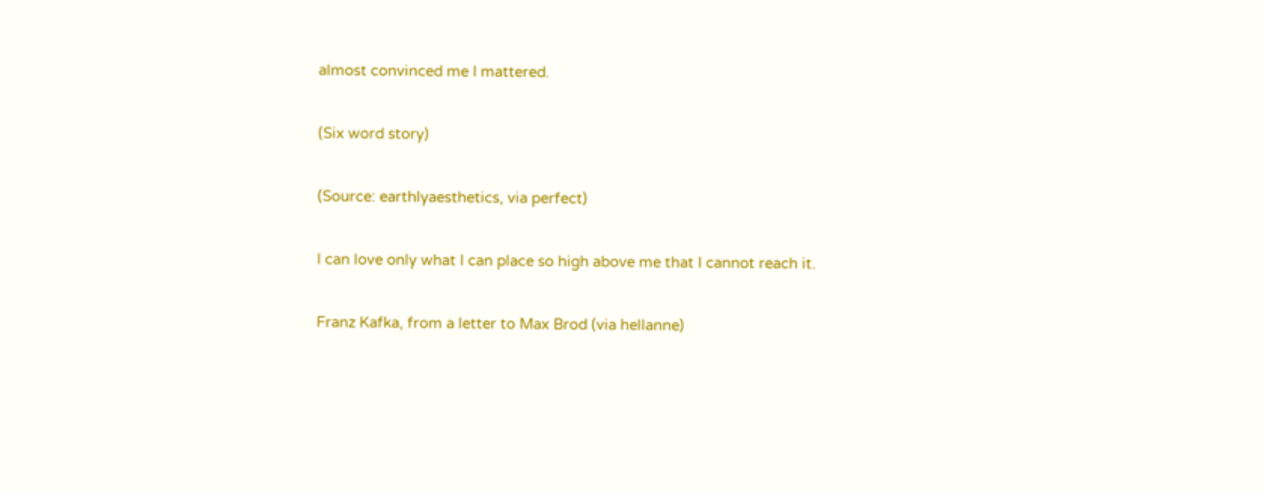almost convinced me I mattered.

(Six word story)

(Source: earthlyaesthetics, via perfect)

I can love only what I can place so high above me that I cannot reach it.

Franz Kafka, from a letter to Max Brod (via hellanne)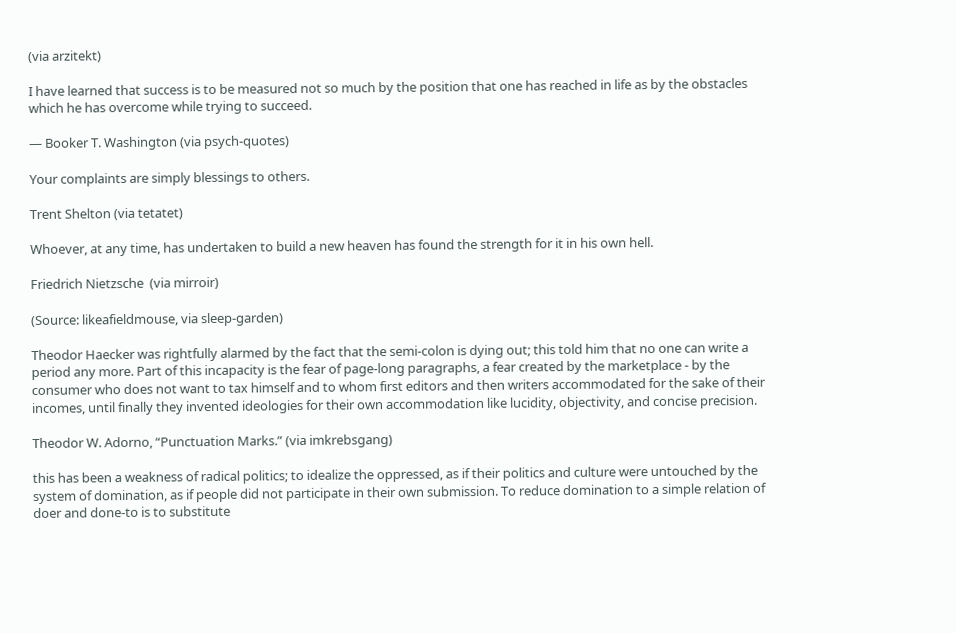(via arzitekt)

I have learned that success is to be measured not so much by the position that one has reached in life as by the obstacles which he has overcome while trying to succeed.

― Booker T. Washington (via psych-quotes)

Your complaints are simply blessings to others.

Trent Shelton (via tetatet)

Whoever, at any time, has undertaken to build a new heaven has found the strength for it in his own hell.

Friedrich Nietzsche  (via mirroir)

(Source: likeafieldmouse, via sleep-garden)

Theodor Haecker was rightfully alarmed by the fact that the semi-colon is dying out; this told him that no one can write a period any more. Part of this incapacity is the fear of page-long paragraphs, a fear created by the marketplace - by the consumer who does not want to tax himself and to whom first editors and then writers accommodated for the sake of their incomes, until finally they invented ideologies for their own accommodation like lucidity, objectivity, and concise precision.

Theodor W. Adorno, “Punctuation Marks.” (via imkrebsgang)

this has been a weakness of radical politics; to idealize the oppressed, as if their politics and culture were untouched by the system of domination, as if people did not participate in their own submission. To reduce domination to a simple relation of doer and done-to is to substitute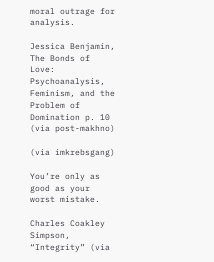moral outrage for analysis.

Jessica Benjamin, The Bonds of Love: Psychoanalysis, Feminism, and the Problem of Domination p. 10 (via post-makhno)

(via imkrebsgang)

You’re only as good as your worst mistake.

Charles Coakley Simpson, “Integrity” (via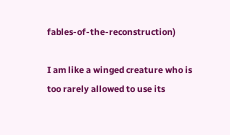fables-of-the-reconstruction)

I am like a winged creature who is too rarely allowed to use its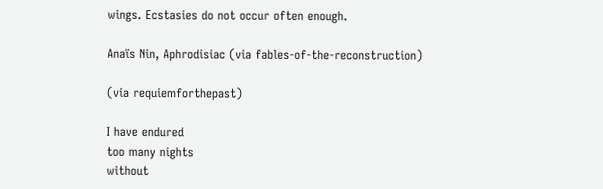wings. Ecstasies do not occur often enough.

Anaïs Nin, Aphrodisiac (via fables-of-the-reconstruction)

(via requiemforthepast)

I have endured
too many nights
without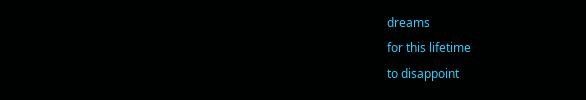dreams
for this lifetime
to disappoint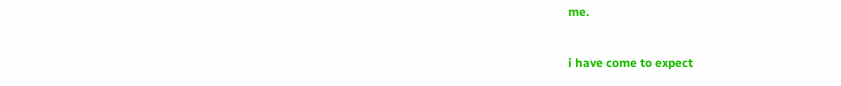me.

i have come to expect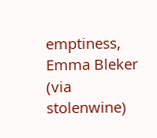emptiness, Emma Bleker (via stolenwine)